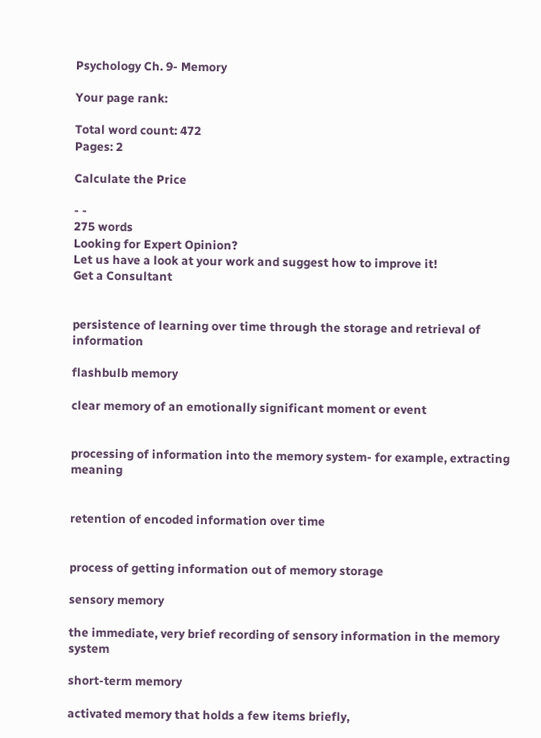Psychology Ch. 9- Memory

Your page rank:

Total word count: 472
Pages: 2

Calculate the Price

- -
275 words
Looking for Expert Opinion?
Let us have a look at your work and suggest how to improve it!
Get a Consultant


persistence of learning over time through the storage and retrieval of information

flashbulb memory

clear memory of an emotionally significant moment or event


processing of information into the memory system- for example, extracting meaning


retention of encoded information over time


process of getting information out of memory storage

sensory memory

the immediate, very brief recording of sensory information in the memory system

short-term memory

activated memory that holds a few items briefly,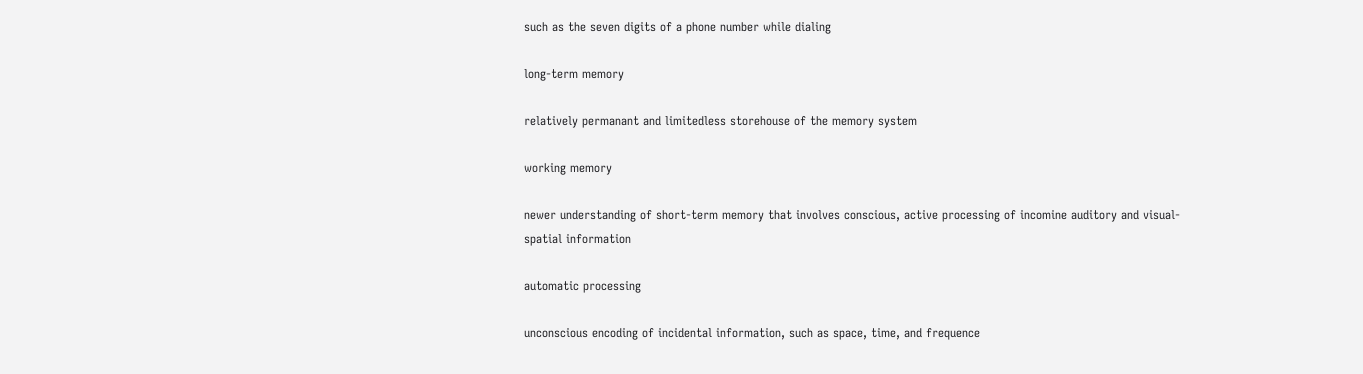such as the seven digits of a phone number while dialing

long-term memory

relatively permanant and limitedless storehouse of the memory system

working memory

newer understanding of short-term memory that involves conscious, active processing of incomine auditory and visual-spatial information

automatic processing

unconscious encoding of incidental information, such as space, time, and frequence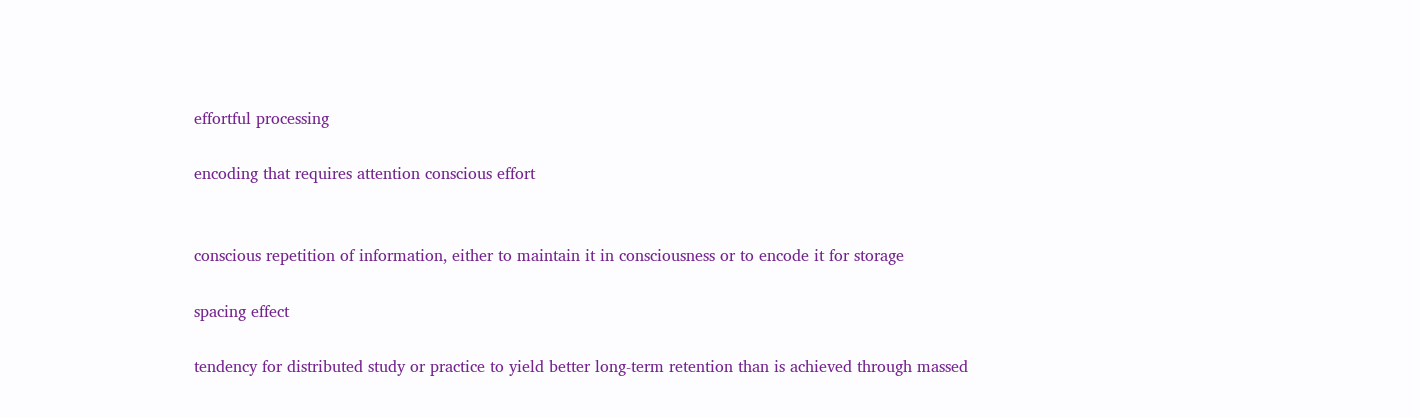effortful processing

encoding that requires attention conscious effort


conscious repetition of information, either to maintain it in consciousness or to encode it for storage

spacing effect

tendency for distributed study or practice to yield better long-term retention than is achieved through massed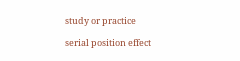study or practice

serial position effect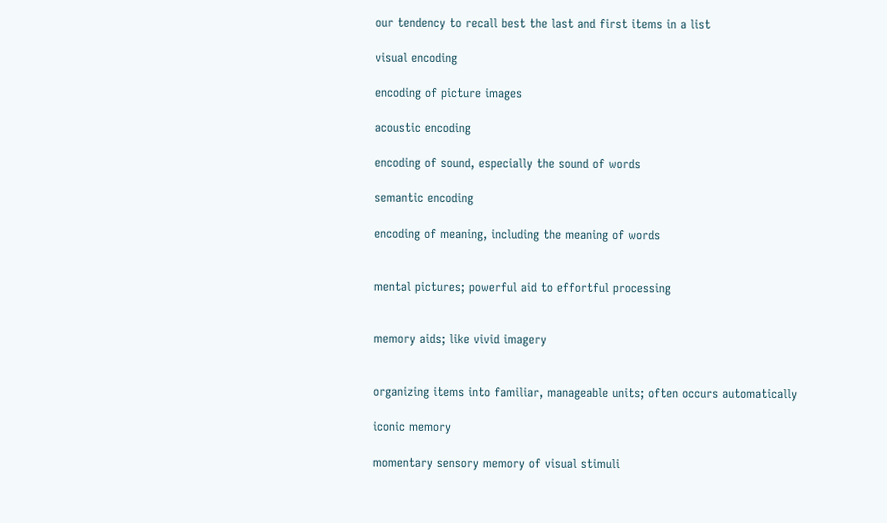our tendency to recall best the last and first items in a list

visual encoding

encoding of picture images

acoustic encoding

encoding of sound, especially the sound of words

semantic encoding

encoding of meaning, including the meaning of words


mental pictures; powerful aid to effortful processing


memory aids; like vivid imagery


organizing items into familiar, manageable units; often occurs automatically

iconic memory

momentary sensory memory of visual stimuli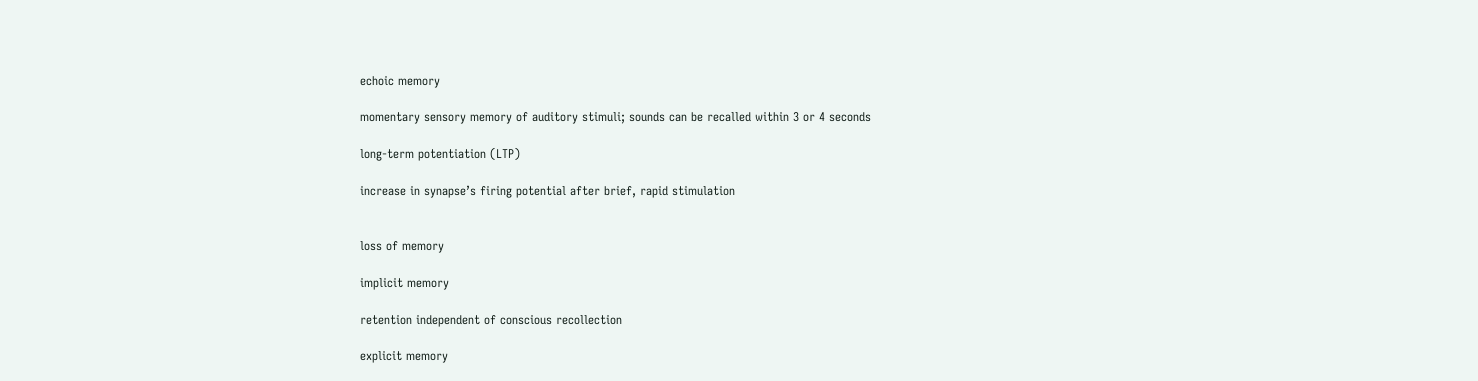echoic memory

momentary sensory memory of auditory stimuli; sounds can be recalled within 3 or 4 seconds

long-term potentiation (LTP)

increase in synapse’s firing potential after brief, rapid stimulation


loss of memory

implicit memory

retention independent of conscious recollection

explicit memory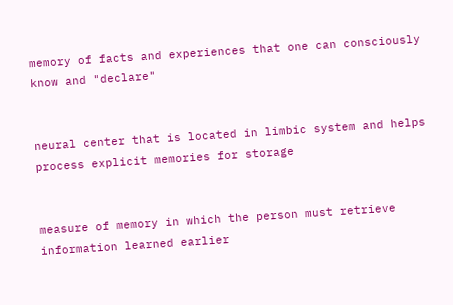memory of facts and experiences that one can consciously know and "declare"


neural center that is located in limbic system and helps process explicit memories for storage


measure of memory in which the person must retrieve information learned earlier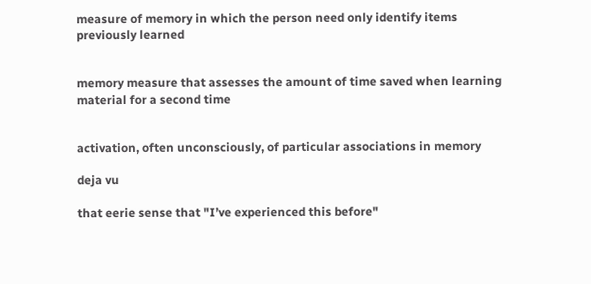measure of memory in which the person need only identify items previously learned


memory measure that assesses the amount of time saved when learning material for a second time


activation, often unconsciously, of particular associations in memory

deja vu

that eerie sense that "I’ve experienced this before"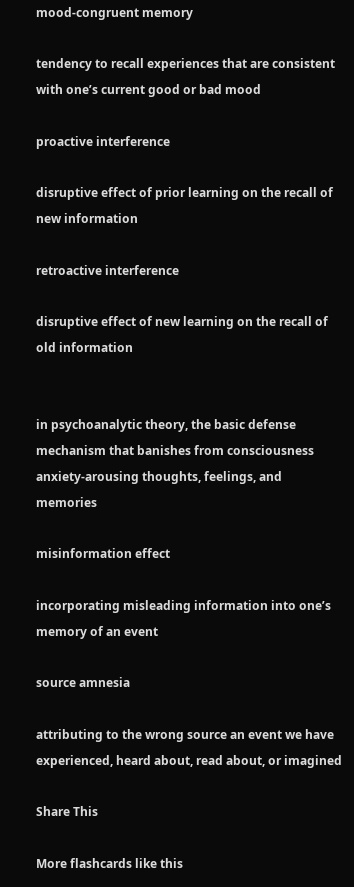mood-congruent memory

tendency to recall experiences that are consistent with one’s current good or bad mood

proactive interference

disruptive effect of prior learning on the recall of new information

retroactive interference

disruptive effect of new learning on the recall of old information


in psychoanalytic theory, the basic defense mechanism that banishes from consciousness anxiety-arousing thoughts, feelings, and memories

misinformation effect

incorporating misleading information into one’s memory of an event

source amnesia

attributing to the wrong source an event we have experienced, heard about, read about, or imagined

Share This

More flashcards like this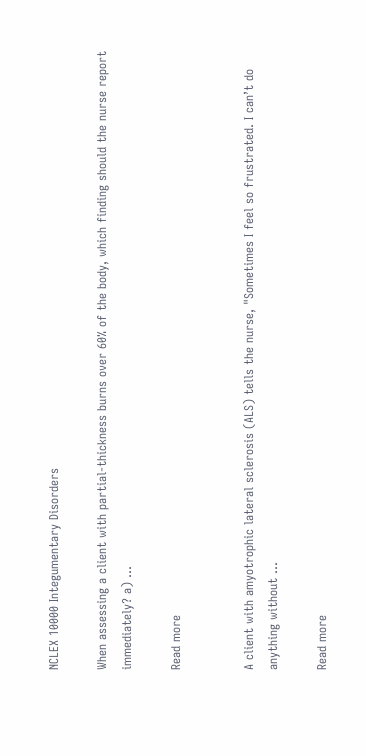NCLEX 10000 Integumentary Disorders

When assessing a client with partial-thickness burns over 60% of the body, which finding should the nurse report immediately? a) ...

Read more


A client with amyotrophic lateral sclerosis (ALS) tells the nurse, "Sometimes I feel so frustrated. I can’t do anything without ...

Read more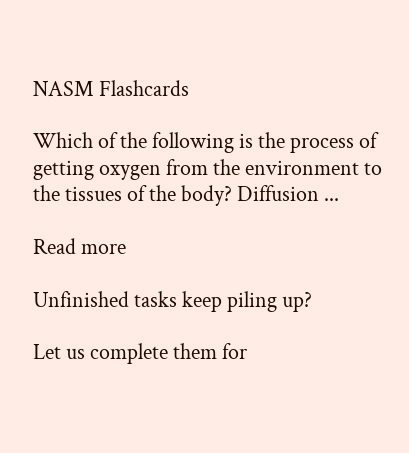NASM Flashcards

Which of the following is the process of getting oxygen from the environment to the tissues of the body? Diffusion ...

Read more

Unfinished tasks keep piling up?

Let us complete them for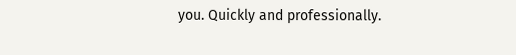you. Quickly and professionally.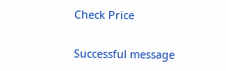Check Price

Successful message